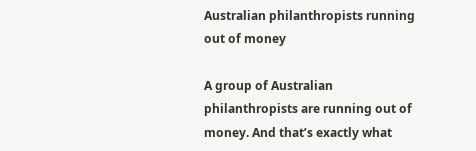Australian philanthropists running out of money

A group of Australian philanthropists are running out of money. And that’s exactly what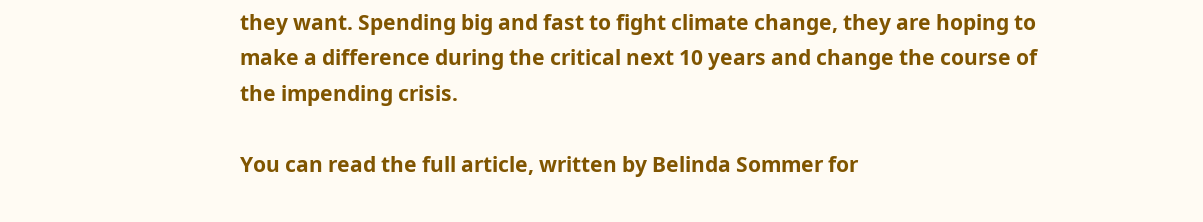they want. Spending big and fast to fight climate change, they are hoping to make a difference during the critical next 10 years and change the course of the impending crisis.

You can read the full article, written by Belinda Sommer for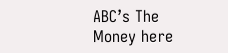ABC’s The Money here